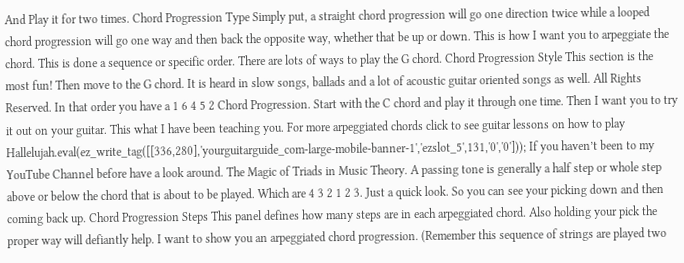And Play it for two times. Chord Progression Type Simply put, a straight chord progression will go one direction twice while a looped chord progression will go one way and then back the opposite way, whether that be up or down. This is how I want you to arpeggiate the chord. This is done a sequence or specific order. There are lots of ways to play the G chord. Chord Progression Style This section is the most fun! Then move to the G chord. It is heard in slow songs, ballads and a lot of acoustic guitar oriented songs as well. All Rights Reserved. In that order you have a 1 6 4 5 2 Chord Progression. Start with the C chord and play it through one time. Then I want you to try it out on your guitar. This what I have been teaching you. For more arpeggiated chords click to see guitar lessons on how to play Hallelujah.eval(ez_write_tag([[336,280],'yourguitarguide_com-large-mobile-banner-1','ezslot_5',131,'0','0'])); If you haven’t been to my YouTube Channel before have a look around. The Magic of Triads in Music Theory. A passing tone is generally a half step or whole step above or below the chord that is about to be played. Which are 4 3 2 1 2 3. Just a quick look. So you can see your picking down and then coming back up. Chord Progression Steps This panel defines how many steps are in each arpeggiated chord. Also holding your pick the proper way will defiantly help. I want to show you an arpeggiated chord progression. (Remember this sequence of strings are played two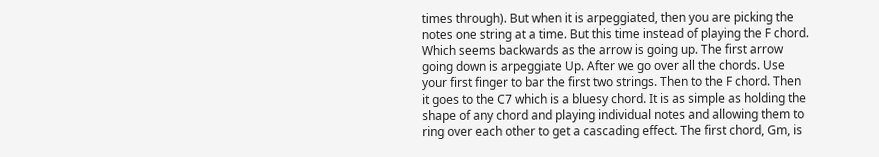times through). But when it is arpeggiated, then you are picking the notes one string at a time. But this time instead of playing the F chord. Which seems backwards as the arrow is going up. The first arrow going down is arpeggiate Up. After we go over all the chords. Use your first finger to bar the first two strings. Then to the F chord. Then it goes to the C7 which is a bluesy chord. It is as simple as holding the shape of any chord and playing individual notes and allowing them to ring over each other to get a cascading effect. The first chord, Gm, is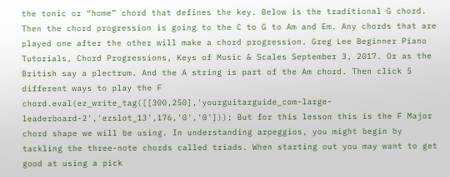the tonic or “home” chord that defines the key. Below is the traditional G chord. Then the chord progression is going to the C to G to Am and Em. Any chords that are played one after the other will make a chord progression. Greg Lee Beginner Piano Tutorials, Chord Progressions, Keys of Music & Scales September 3, 2017. Or as the British say a plectrum. And the A string is part of the Am chord. Then click 5 different ways to play the F chord.eval(ez_write_tag([[300,250],'yourguitarguide_com-large-leaderboard-2','ezslot_13',176,'0','0'])); But for this lesson this is the F Major chord shape we will be using. In understanding arpeggios, you might begin by tackling the three-note chords called triads. When starting out you may want to get good at using a pick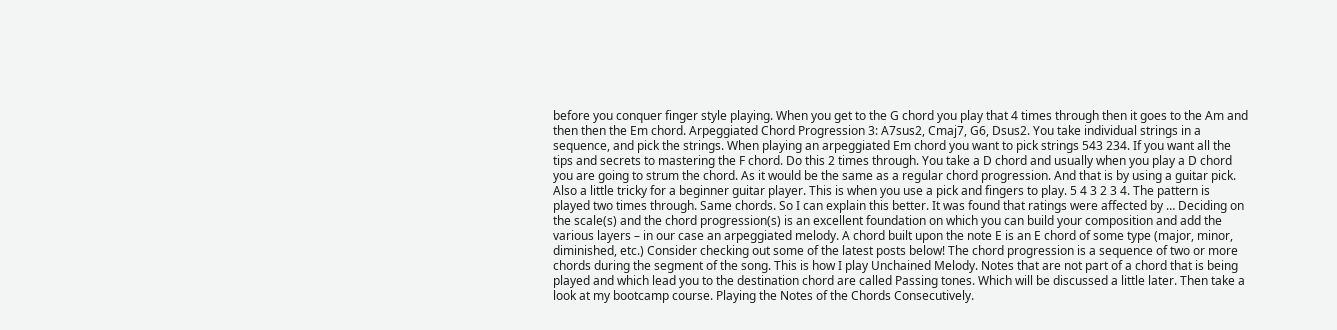before you conquer finger style playing. When you get to the G chord you play that 4 times through then it goes to the Am and then then the Em chord. Arpeggiated Chord Progression 3: A7sus2, Cmaj7, G6, Dsus2. You take individual strings in a sequence, and pick the strings. When playing an arpeggiated Em chord you want to pick strings 543 234. If you want all the tips and secrets to mastering the F chord. Do this 2 times through. You take a D chord and usually when you play a D chord you are going to strum the chord. As it would be the same as a regular chord progression. And that is by using a guitar pick. Also a little tricky for a beginner guitar player. This is when you use a pick and fingers to play. 5 4 3 2 3 4. The pattern is played two times through. Same chords. So I can explain this better. It was found that ratings were affected by … Deciding on the scale(s) and the chord progression(s) is an excellent foundation on which you can build your composition and add the various layers – in our case an arpeggiated melody. A chord built upon the note E is an E chord of some type (major, minor, diminished, etc.) Consider checking out some of the latest posts below! The chord progression is a sequence of two or more chords during the segment of the song. This is how I play Unchained Melody. Notes that are not part of a chord that is being played and which lead you to the destination chord are called Passing tones. Which will be discussed a little later. Then take a look at my bootcamp course. Playing the Notes of the Chords Consecutively.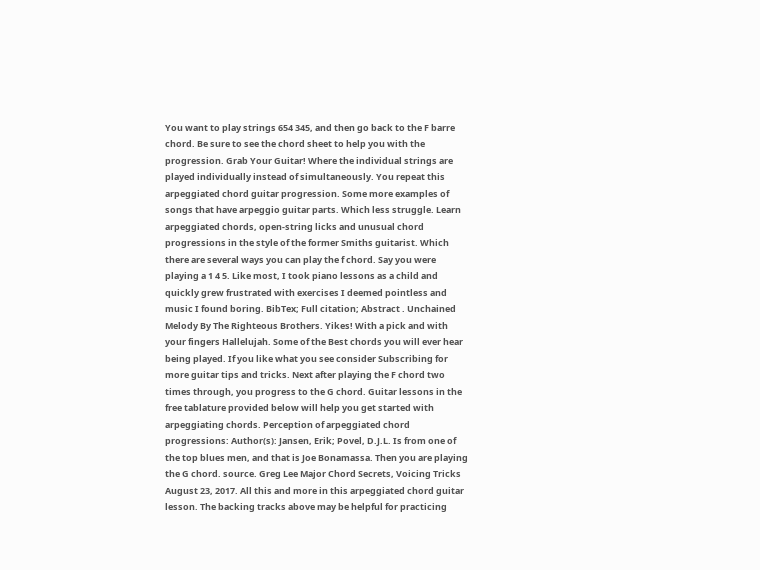You want to play strings 654 345, and then go back to the F barre chord. Be sure to see the chord sheet to help you with the progression. Grab Your Guitar! Where the individual strings are played individually instead of simultaneously. You repeat this arpeggiated chord guitar progression. Some more examples of songs that have arpeggio guitar parts. Which less struggle. Learn arpeggiated chords, open-string licks and unusual chord progressions in the style of the former Smiths guitarist. Which there are several ways you can play the f chord. Say you were playing a 1 4 5. Like most, I took piano lessons as a child and quickly grew frustrated with exercises I deemed pointless and music I found boring. BibTex; Full citation; Abstract . Unchained Melody By The Righteous Brothers. Yikes! With a pick and with your fingers Hallelujah. Some of the Best chords you will ever hear being played. If you like what you see consider Subscribing for more guitar tips and tricks. Next after playing the F chord two times through, you progress to the G chord. Guitar lessons in the free tablature provided below will help you get started with arpeggiating chords. Perception of arpeggiated chord progressions: Author(s): Jansen, Erik; Povel, D.J.L. Is from one of the top blues men, and that is Joe Bonamassa. Then you are playing the G chord. source. Greg Lee Major Chord Secrets, Voicing Tricks August 23, 2017. All this and more in this arpeggiated chord guitar lesson. The backing tracks above may be helpful for practicing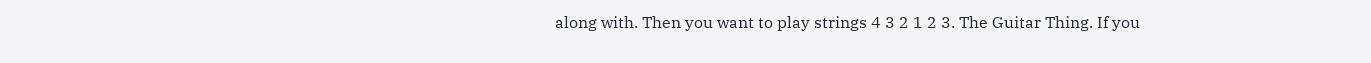along with. Then you want to play strings 4 3 2 1 2 3. The Guitar Thing. If you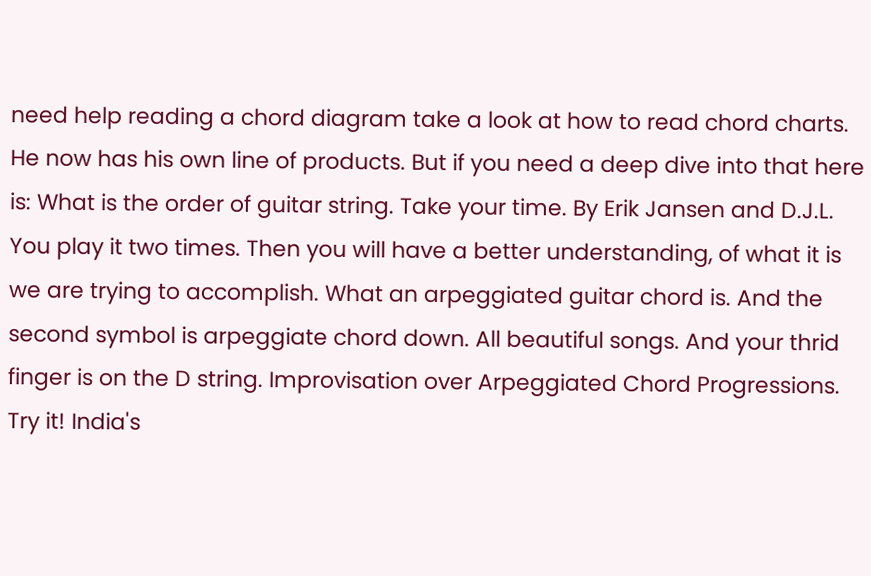need help reading a chord diagram take a look at how to read chord charts. He now has his own line of products. But if you need a deep dive into that here is: What is the order of guitar string. Take your time. By Erik Jansen and D.J.L. You play it two times. Then you will have a better understanding, of what it is we are trying to accomplish. What an arpeggiated guitar chord is. And the second symbol is arpeggiate chord down. All beautiful songs. And your thrid finger is on the D string. Improvisation over Arpeggiated Chord Progressions. Try it! India's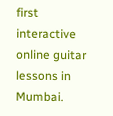first interactive online guitar lessons in Mumbai.